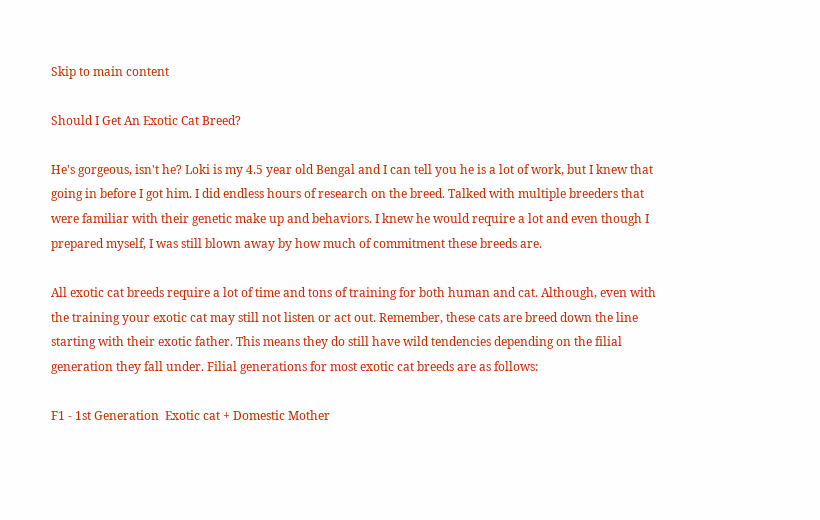Skip to main content

Should I Get An Exotic Cat Breed?

He's gorgeous, isn't he? Loki is my 4.5 year old Bengal and I can tell you he is a lot of work, but I knew that going in before I got him. I did endless hours of research on the breed. Talked with multiple breeders that were familiar with their genetic make up and behaviors. I knew he would require a lot and even though I prepared myself, I was still blown away by how much of commitment these breeds are.

All exotic cat breeds require a lot of time and tons of training for both human and cat. Although, even with the training your exotic cat may still not listen or act out. Remember, these cats are breed down the line starting with their exotic father. This means they do still have wild tendencies depending on the filial generation they fall under. Filial generations for most exotic cat breeds are as follows:

F1 - 1st Generation  Exotic cat + Domestic Mother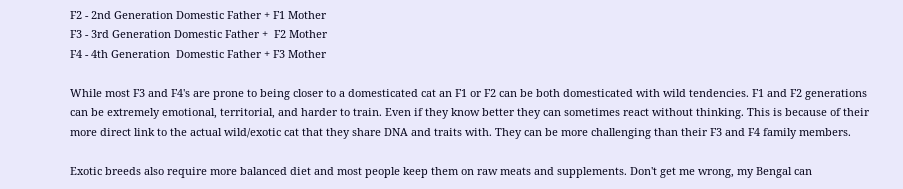F2 - 2nd Generation Domestic Father + F1 Mother
F3 - 3rd Generation Domestic Father +  F2 Mother
F4 - 4th Generation  Domestic Father + F3 Mother

While most F3 and F4's are prone to being closer to a domesticated cat an F1 or F2 can be both domesticated with wild tendencies. F1 and F2 generations can be extremely emotional, territorial, and harder to train. Even if they know better they can sometimes react without thinking. This is because of their more direct link to the actual wild/exotic cat that they share DNA and traits with. They can be more challenging than their F3 and F4 family members.

Exotic breeds also require more balanced diet and most people keep them on raw meats and supplements. Don't get me wrong, my Bengal can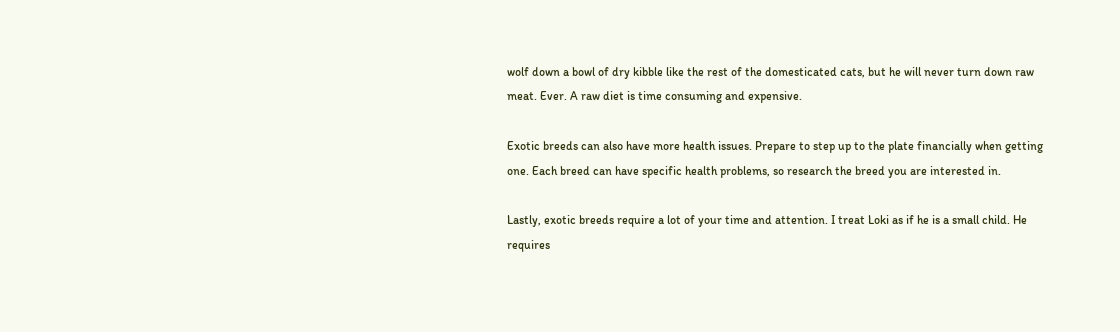wolf down a bowl of dry kibble like the rest of the domesticated cats, but he will never turn down raw meat. Ever. A raw diet is time consuming and expensive.

Exotic breeds can also have more health issues. Prepare to step up to the plate financially when getting one. Each breed can have specific health problems, so research the breed you are interested in.

Lastly, exotic breeds require a lot of your time and attention. I treat Loki as if he is a small child. He requires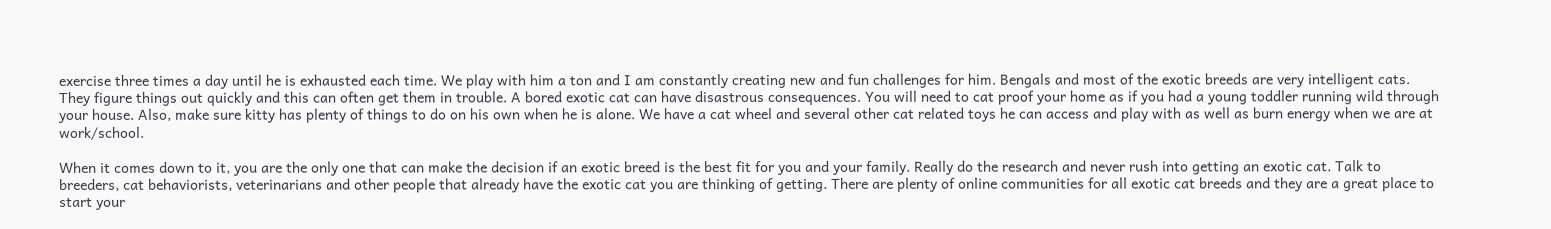exercise three times a day until he is exhausted each time. We play with him a ton and I am constantly creating new and fun challenges for him. Bengals and most of the exotic breeds are very intelligent cats. They figure things out quickly and this can often get them in trouble. A bored exotic cat can have disastrous consequences. You will need to cat proof your home as if you had a young toddler running wild through your house. Also, make sure kitty has plenty of things to do on his own when he is alone. We have a cat wheel and several other cat related toys he can access and play with as well as burn energy when we are at work/school.

When it comes down to it, you are the only one that can make the decision if an exotic breed is the best fit for you and your family. Really do the research and never rush into getting an exotic cat. Talk to breeders, cat behaviorists, veterinarians and other people that already have the exotic cat you are thinking of getting. There are plenty of online communities for all exotic cat breeds and they are a great place to start your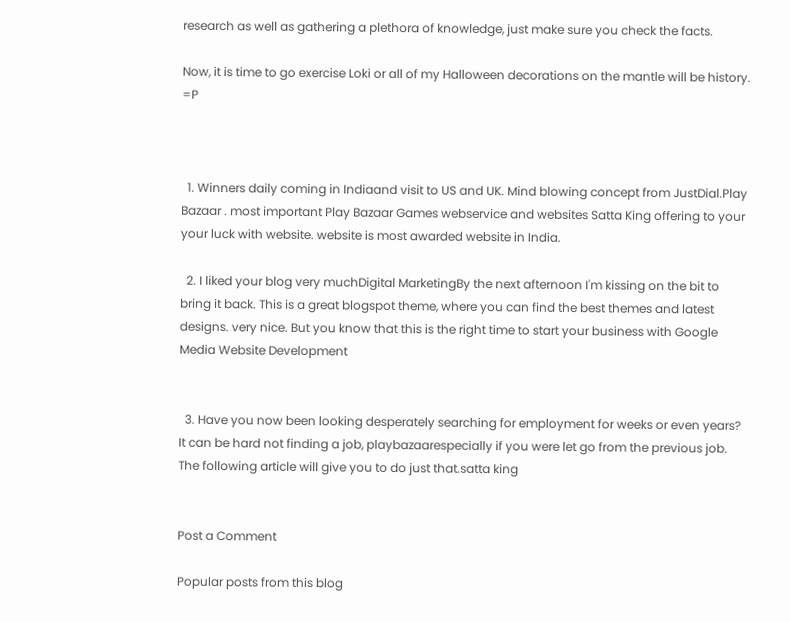research as well as gathering a plethora of knowledge, just make sure you check the facts.

Now, it is time to go exercise Loki or all of my Halloween decorations on the mantle will be history. =P



  1. Winners daily coming in Indiaand visit to US and UK. Mind blowing concept from JustDial.Play Bazaar . most important Play Bazaar Games webservice and websites Satta King offering to your your luck with website. website is most awarded website in India.

  2. I liked your blog very muchDigital MarketingBy the next afternoon I'm kissing on the bit to bring it back. This is a great blogspot theme, where you can find the best themes and latest designs. very nice. But you know that this is the right time to start your business with Google Media Website Development


  3. Have you now been looking desperately searching for employment for weeks or even years? It can be hard not finding a job, playbazaarespecially if you were let go from the previous job. The following article will give you to do just that.satta king


Post a Comment

Popular posts from this blog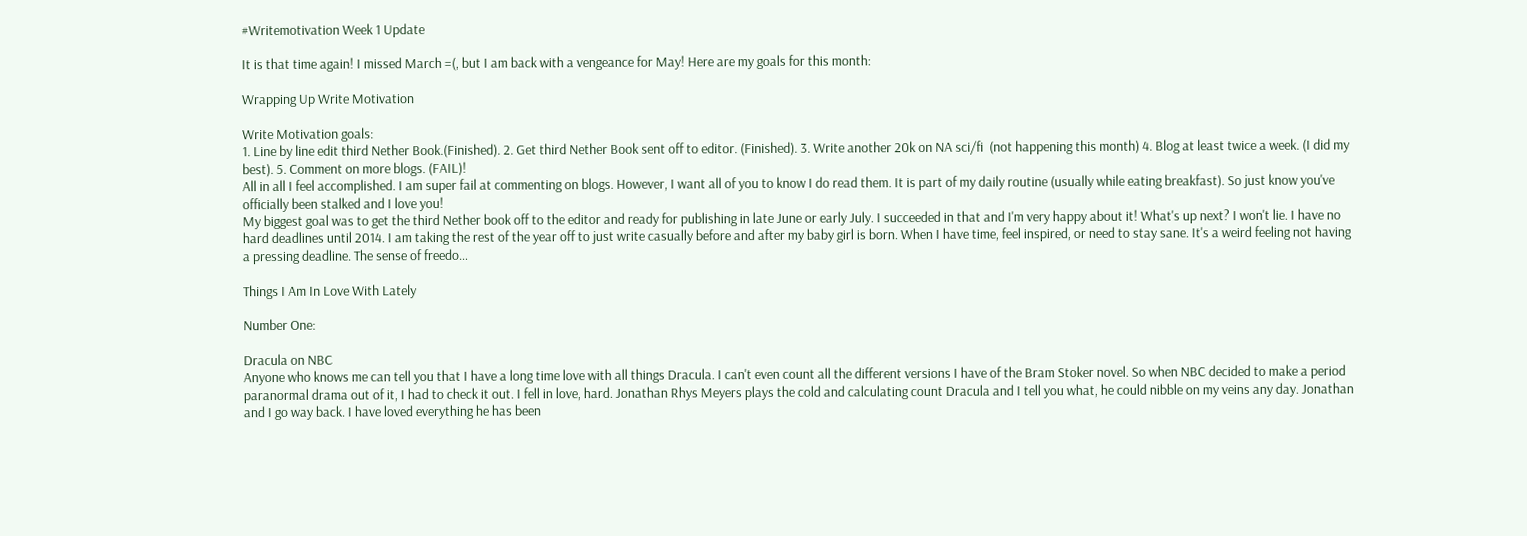#Writemotivation Week 1 Update

It is that time again! I missed March =(, but I am back with a vengeance for May! Here are my goals for this month:

Wrapping Up Write Motivation

Write Motivation goals:
1. Line by line edit third Nether Book.(Finished). 2. Get third Nether Book sent off to editor. (Finished). 3. Write another 20k on NA sci/fi  (not happening this month) 4. Blog at least twice a week. (I did my best). 5. Comment on more blogs. (FAIL)!
All in all I feel accomplished. I am super fail at commenting on blogs. However, I want all of you to know I do read them. It is part of my daily routine (usually while eating breakfast). So just know you've officially been stalked and I love you!
My biggest goal was to get the third Nether book off to the editor and ready for publishing in late June or early July. I succeeded in that and I'm very happy about it! What's up next? I won't lie. I have no hard deadlines until 2014. I am taking the rest of the year off to just write casually before and after my baby girl is born. When I have time, feel inspired, or need to stay sane. It's a weird feeling not having a pressing deadline. The sense of freedo…

Things I Am In Love With Lately

Number One:

Dracula on NBC
Anyone who knows me can tell you that I have a long time love with all things Dracula. I can't even count all the different versions I have of the Bram Stoker novel. So when NBC decided to make a period paranormal drama out of it, I had to check it out. I fell in love, hard. Jonathan Rhys Meyers plays the cold and calculating count Dracula and I tell you what, he could nibble on my veins any day. Jonathan and I go way back. I have loved everything he has been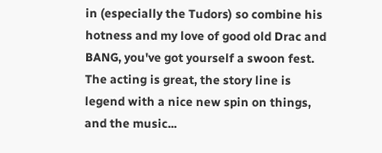in (especially the Tudors) so combine his hotness and my love of good old Drac and BANG, you've got yourself a swoon fest. The acting is great, the story line is legend with a nice new spin on things, and the music...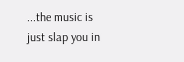...the music is just slap you in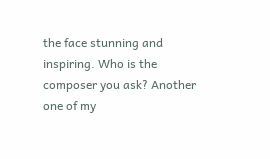the face stunning and inspiring. Who is the composer you ask? Another one of my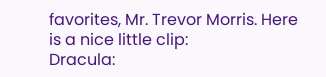favorites, Mr. Trevor Morris. Here is a nice little clip:
Dracula: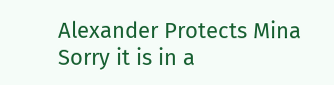Alexander Protects Mina
Sorry it is in a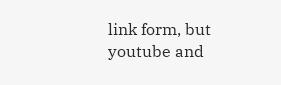link form, but youtube and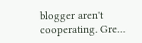blogger aren't cooperating. Gre…